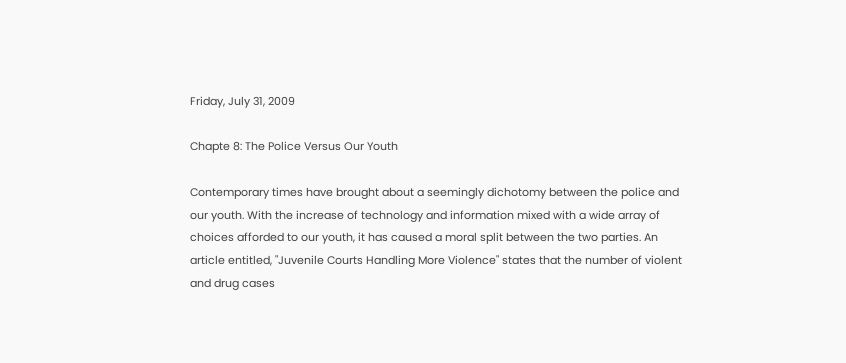Friday, July 31, 2009

Chapte 8: The Police Versus Our Youth

Contemporary times have brought about a seemingly dichotomy between the police and our youth. With the increase of technology and information mixed with a wide array of choices afforded to our youth, it has caused a moral split between the two parties. An article entitled, "Juvenile Courts Handling More Violence" states that the number of violent and drug cases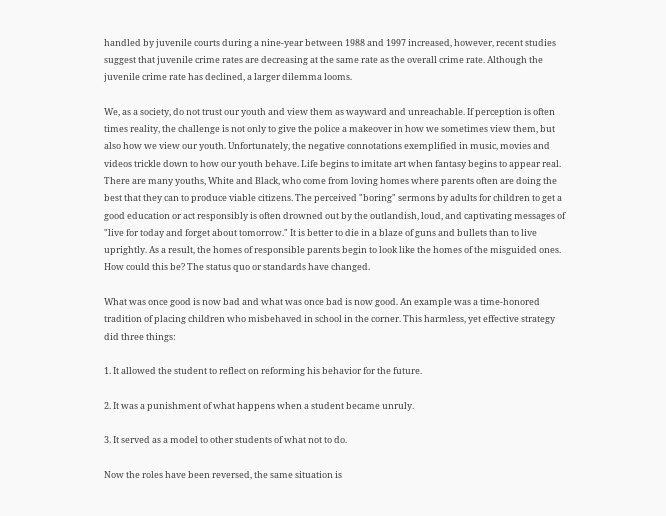handled by juvenile courts during a nine-year between 1988 and 1997 increased, however, recent studies suggest that juvenile crime rates are decreasing at the same rate as the overall crime rate. Although the juvenile crime rate has declined, a larger dilemma looms.

We, as a society, do not trust our youth and view them as wayward and unreachable. If perception is often times reality, the challenge is not only to give the police a makeover in how we sometimes view them, but also how we view our youth. Unfortunately, the negative connotations exemplified in music, movies and videos trickle down to how our youth behave. Life begins to imitate art when fantasy begins to appear real. There are many youths, White and Black, who come from loving homes where parents often are doing the best that they can to produce viable citizens. The perceived "boring" sermons by adults for children to get a good education or act responsibly is often drowned out by the outlandish, loud, and captivating messages of "live for today and forget about tomorrow." It is better to die in a blaze of guns and bullets than to live uprightly. As a result, the homes of responsible parents begin to look like the homes of the misguided ones. How could this be? The status quo or standards have changed.

What was once good is now bad and what was once bad is now good. An example was a time-honored tradition of placing children who misbehaved in school in the corner. This harmless, yet effective strategy did three things:

1. It allowed the student to reflect on reforming his behavior for the future.

2. It was a punishment of what happens when a student became unruly.

3. It served as a model to other students of what not to do.

Now the roles have been reversed, the same situation is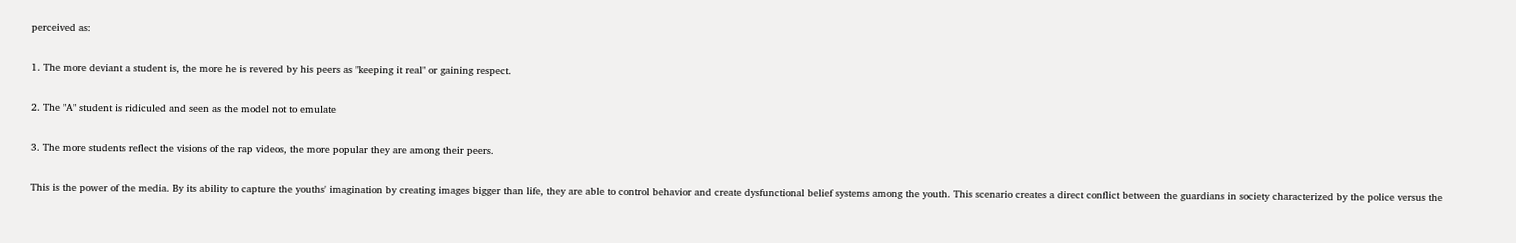perceived as:

1. The more deviant a student is, the more he is revered by his peers as "keeping it real" or gaining respect.

2. The "A" student is ridiculed and seen as the model not to emulate

3. The more students reflect the visions of the rap videos, the more popular they are among their peers.

This is the power of the media. By its ability to capture the youths' imagination by creating images bigger than life, they are able to control behavior and create dysfunctional belief systems among the youth. This scenario creates a direct conflict between the guardians in society characterized by the police versus the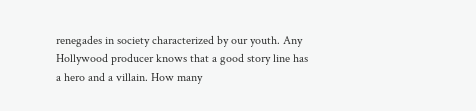renegades in society characterized by our youth. Any Hollywood producer knows that a good story line has a hero and a villain. How many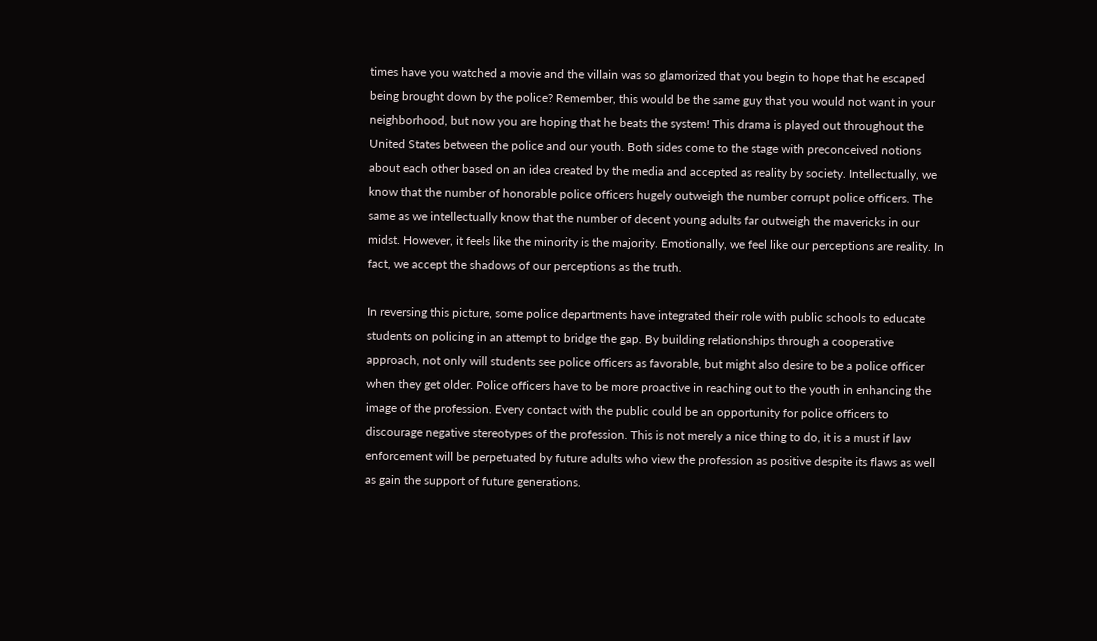times have you watched a movie and the villain was so glamorized that you begin to hope that he escaped being brought down by the police? Remember, this would be the same guy that you would not want in your neighborhood, but now you are hoping that he beats the system! This drama is played out throughout the United States between the police and our youth. Both sides come to the stage with preconceived notions about each other based on an idea created by the media and accepted as reality by society. Intellectually, we know that the number of honorable police officers hugely outweigh the number corrupt police officers. The same as we intellectually know that the number of decent young adults far outweigh the mavericks in our midst. However, it feels like the minority is the majority. Emotionally, we feel like our perceptions are reality. In fact, we accept the shadows of our perceptions as the truth.

In reversing this picture, some police departments have integrated their role with public schools to educate students on policing in an attempt to bridge the gap. By building relationships through a cooperative approach, not only will students see police officers as favorable, but might also desire to be a police officer when they get older. Police officers have to be more proactive in reaching out to the youth in enhancing the image of the profession. Every contact with the public could be an opportunity for police officers to discourage negative stereotypes of the profession. This is not merely a nice thing to do, it is a must if law enforcement will be perpetuated by future adults who view the profession as positive despite its flaws as well as gain the support of future generations.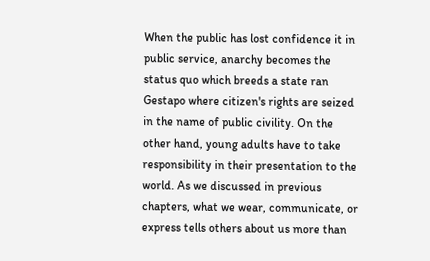When the public has lost confidence it in public service, anarchy becomes the status quo which breeds a state ran Gestapo where citizen's rights are seized in the name of public civility. On the other hand, young adults have to take responsibility in their presentation to the world. As we discussed in previous chapters, what we wear, communicate, or express tells others about us more than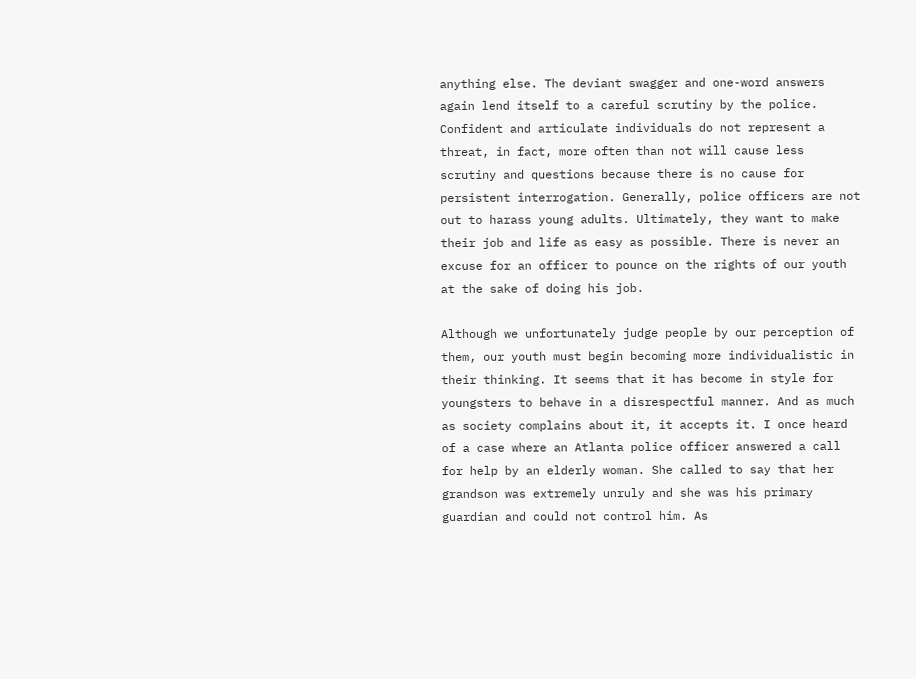anything else. The deviant swagger and one-word answers again lend itself to a careful scrutiny by the police. Confident and articulate individuals do not represent a threat, in fact, more often than not will cause less scrutiny and questions because there is no cause for persistent interrogation. Generally, police officers are not out to harass young adults. Ultimately, they want to make their job and life as easy as possible. There is never an excuse for an officer to pounce on the rights of our youth at the sake of doing his job.

Although we unfortunately judge people by our perception of them, our youth must begin becoming more individualistic in their thinking. It seems that it has become in style for youngsters to behave in a disrespectful manner. And as much as society complains about it, it accepts it. I once heard of a case where an Atlanta police officer answered a call for help by an elderly woman. She called to say that her grandson was extremely unruly and she was his primary guardian and could not control him. As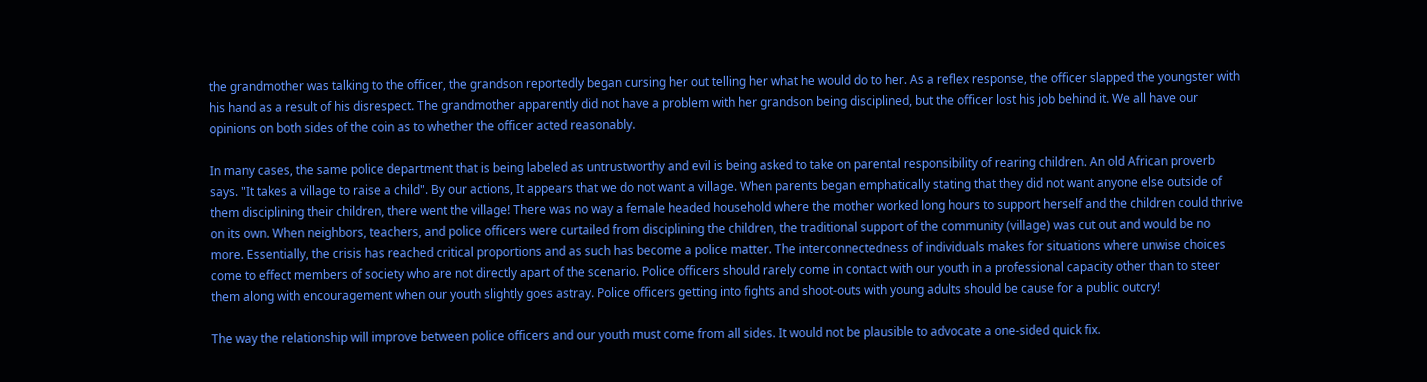the grandmother was talking to the officer, the grandson reportedly began cursing her out telling her what he would do to her. As a reflex response, the officer slapped the youngster with his hand as a result of his disrespect. The grandmother apparently did not have a problem with her grandson being disciplined, but the officer lost his job behind it. We all have our opinions on both sides of the coin as to whether the officer acted reasonably.

In many cases, the same police department that is being labeled as untrustworthy and evil is being asked to take on parental responsibility of rearing children. An old African proverb says. "It takes a village to raise a child". By our actions, It appears that we do not want a village. When parents began emphatically stating that they did not want anyone else outside of them disciplining their children, there went the village! There was no way a female headed household where the mother worked long hours to support herself and the children could thrive on its own. When neighbors, teachers, and police officers were curtailed from disciplining the children, the traditional support of the community (village) was cut out and would be no more. Essentially, the crisis has reached critical proportions and as such has become a police matter. The interconnectedness of individuals makes for situations where unwise choices come to effect members of society who are not directly apart of the scenario. Police officers should rarely come in contact with our youth in a professional capacity other than to steer them along with encouragement when our youth slightly goes astray. Police officers getting into fights and shoot-outs with young adults should be cause for a public outcry!

The way the relationship will improve between police officers and our youth must come from all sides. It would not be plausible to advocate a one-sided quick fix.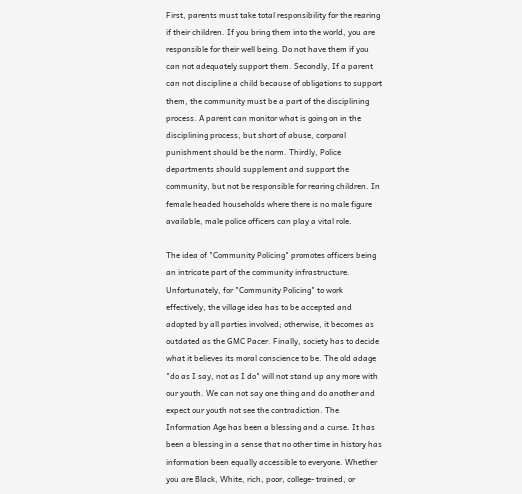First, parents must take total responsibility for the rearing if their children. If you bring them into the world, you are responsible for their well being. Do not have them if you can not adequately support them. Secondly, If a parent can not discipline a child because of obligations to support them, the community must be a part of the disciplining process. A parent can monitor what is going on in the disciplining process, but short of abuse, corporal punishment should be the norm. Thirdly, Police departments should supplement and support the community, but not be responsible for rearing children. In female headed households where there is no male figure available, male police officers can play a vital role.

The idea of "Community Policing" promotes officers being an intricate part of the community infrastructure. Unfortunately, for "Community Policing" to work effectively, the village idea has to be accepted and adopted by all parties involved; otherwise, it becomes as outdated as the GMC Pacer. Finally, society has to decide what it believes its moral conscience to be. The old adage "do as I say, not as I do" will not stand up any more with our youth. We can not say one thing and do another and expect our youth not see the contradiction. The Information Age has been a blessing and a curse. It has been a blessing in a sense that no other time in history has information been equally accessible to everyone. Whether you are Black, White, rich, poor, college- trained, or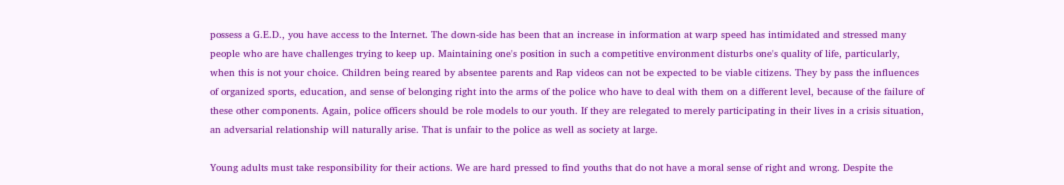possess a G.E.D., you have access to the Internet. The down-side has been that an increase in information at warp speed has intimidated and stressed many people who are have challenges trying to keep up. Maintaining one's position in such a competitive environment disturbs one's quality of life, particularly, when this is not your choice. Children being reared by absentee parents and Rap videos can not be expected to be viable citizens. They by pass the influences of organized sports, education, and sense of belonging right into the arms of the police who have to deal with them on a different level, because of the failure of these other components. Again, police officers should be role models to our youth. If they are relegated to merely participating in their lives in a crisis situation, an adversarial relationship will naturally arise. That is unfair to the police as well as society at large.

Young adults must take responsibility for their actions. We are hard pressed to find youths that do not have a moral sense of right and wrong. Despite the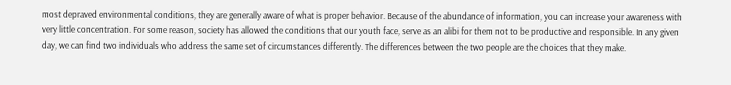most depraved environmental conditions, they are generally aware of what is proper behavior. Because of the abundance of information, you can increase your awareness with very little concentration. For some reason, society has allowed the conditions that our youth face, serve as an alibi for them not to be productive and responsible. In any given day, we can find two individuals who address the same set of circumstances differently. The differences between the two people are the choices that they make.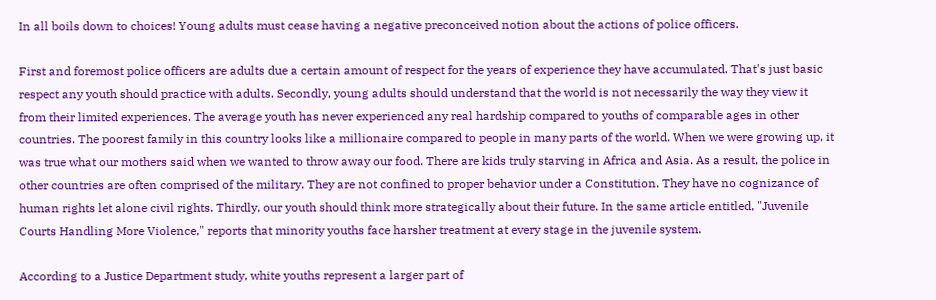In all boils down to choices! Young adults must cease having a negative preconceived notion about the actions of police officers.

First and foremost police officers are adults due a certain amount of respect for the years of experience they have accumulated. That's just basic respect any youth should practice with adults. Secondly, young adults should understand that the world is not necessarily the way they view it from their limited experiences. The average youth has never experienced any real hardship compared to youths of comparable ages in other countries. The poorest family in this country looks like a millionaire compared to people in many parts of the world. When we were growing up, it was true what our mothers said when we wanted to throw away our food. There are kids truly starving in Africa and Asia. As a result, the police in other countries are often comprised of the military. They are not confined to proper behavior under a Constitution. They have no cognizance of human rights let alone civil rights. Thirdly, our youth should think more strategically about their future. In the same article entitled, "Juvenile Courts Handling More Violence," reports that minority youths face harsher treatment at every stage in the juvenile system.

According to a Justice Department study, white youths represent a larger part of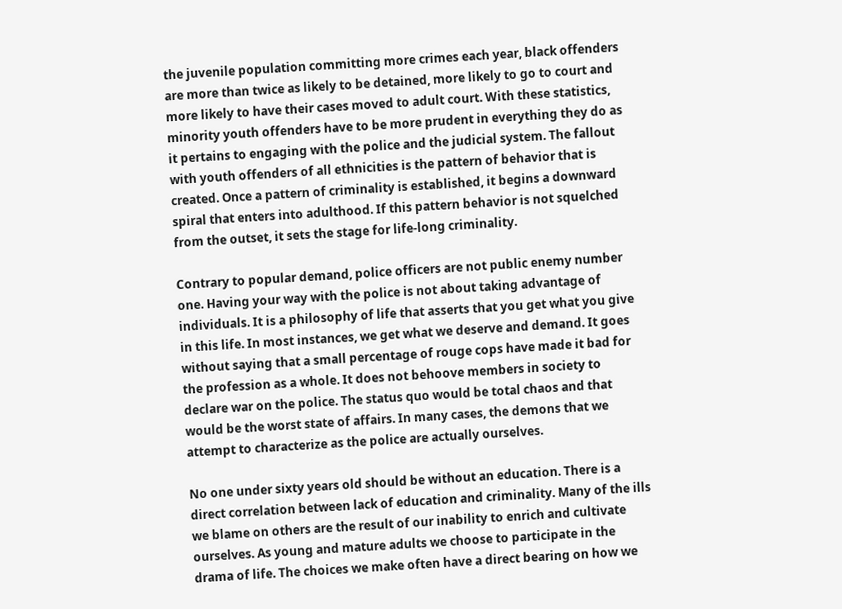the juvenile population committing more crimes each year, black offenders are more than twice as likely to be detained, more likely to go to court and more likely to have their cases moved to adult court. With these statistics, minority youth offenders have to be more prudent in everything they do as it pertains to engaging with the police and the judicial system. The fallout with youth offenders of all ethnicities is the pattern of behavior that is created. Once a pattern of criminality is established, it begins a downward spiral that enters into adulthood. If this pattern behavior is not squelched from the outset, it sets the stage for life-long criminality.

Contrary to popular demand, police officers are not public enemy number one. Having your way with the police is not about taking advantage of individuals. It is a philosophy of life that asserts that you get what you give in this life. In most instances, we get what we deserve and demand. It goes without saying that a small percentage of rouge cops have made it bad for the profession as a whole. It does not behoove members in society to declare war on the police. The status quo would be total chaos and that would be the worst state of affairs. In many cases, the demons that we attempt to characterize as the police are actually ourselves.

No one under sixty years old should be without an education. There is a direct correlation between lack of education and criminality. Many of the ills we blame on others are the result of our inability to enrich and cultivate ourselves. As young and mature adults we choose to participate in the drama of life. The choices we make often have a direct bearing on how we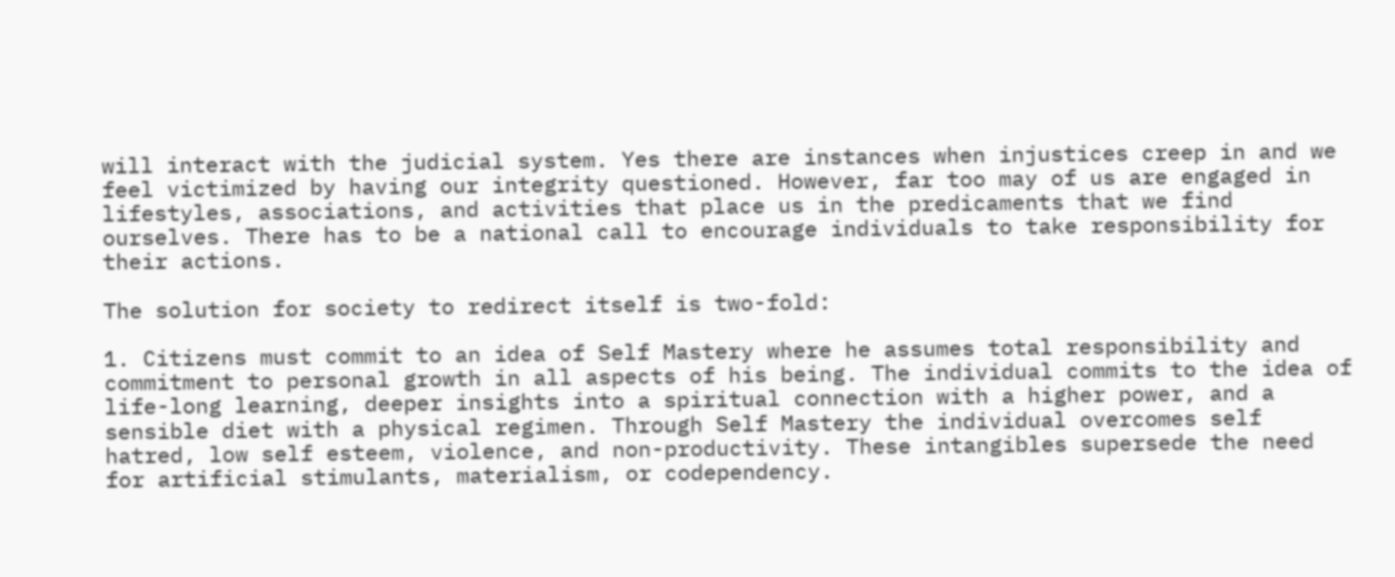will interact with the judicial system. Yes there are instances when injustices creep in and we feel victimized by having our integrity questioned. However, far too may of us are engaged in lifestyles, associations, and activities that place us in the predicaments that we find ourselves. There has to be a national call to encourage individuals to take responsibility for their actions.

The solution for society to redirect itself is two-fold:

1. Citizens must commit to an idea of Self Mastery where he assumes total responsibility and commitment to personal growth in all aspects of his being. The individual commits to the idea of life-long learning, deeper insights into a spiritual connection with a higher power, and a sensible diet with a physical regimen. Through Self Mastery the individual overcomes self hatred, low self esteem, violence, and non-productivity. These intangibles supersede the need for artificial stimulants, materialism, or codependency.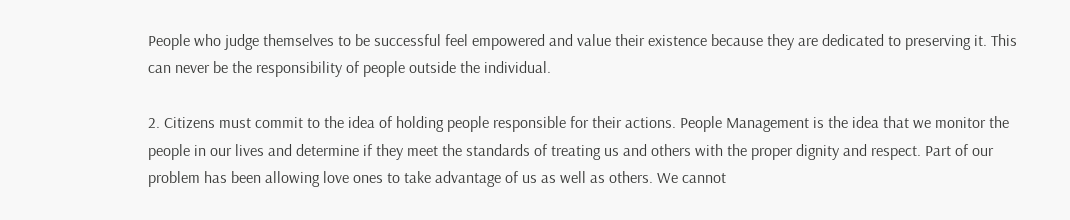People who judge themselves to be successful feel empowered and value their existence because they are dedicated to preserving it. This can never be the responsibility of people outside the individual.

2. Citizens must commit to the idea of holding people responsible for their actions. People Management is the idea that we monitor the people in our lives and determine if they meet the standards of treating us and others with the proper dignity and respect. Part of our problem has been allowing love ones to take advantage of us as well as others. We cannot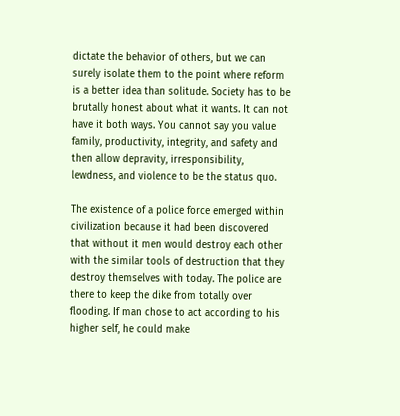dictate the behavior of others, but we can surely isolate them to the point where reform is a better idea than solitude. Society has to be brutally honest about what it wants. It can not have it both ways. You cannot say you value family, productivity, integrity, and safety and then allow depravity, irresponsibility, lewdness, and violence to be the status quo.

The existence of a police force emerged within civilization because it had been discovered that without it men would destroy each other with the similar tools of destruction that they destroy themselves with today. The police are there to keep the dike from totally over flooding. If man chose to act according to his higher self, he could make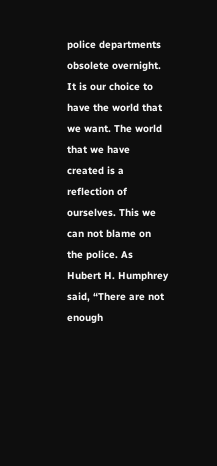police departments obsolete overnight. It is our choice to have the world that we want. The world that we have created is a reflection of ourselves. This we can not blame on the police. As Hubert H. Humphrey said, “There are not enough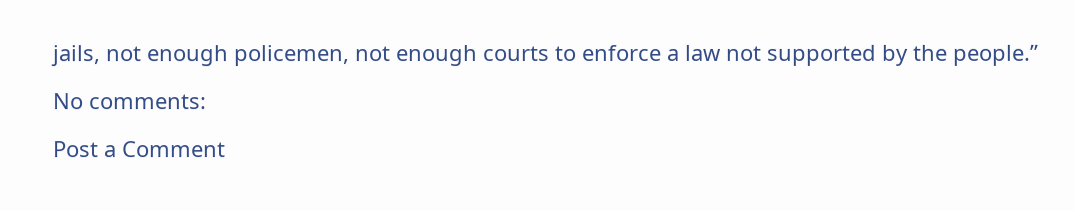jails, not enough policemen, not enough courts to enforce a law not supported by the people.”

No comments:

Post a Comment